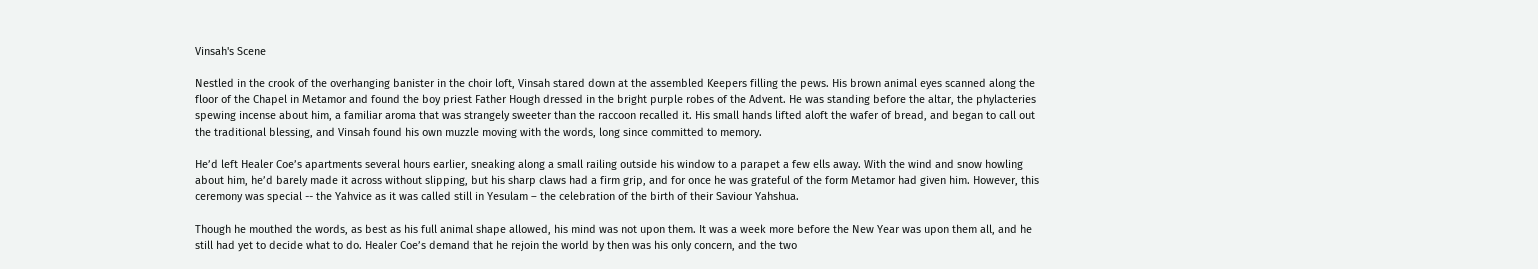Vinsah's Scene

Nestled in the crook of the overhanging banister in the choir loft, Vinsah stared down at the assembled Keepers filling the pews. His brown animal eyes scanned along the floor of the Chapel in Metamor and found the boy priest Father Hough dressed in the bright purple robes of the Advent. He was standing before the altar, the phylacteries spewing incense about him, a familiar aroma that was strangely sweeter than the raccoon recalled it. His small hands lifted aloft the wafer of bread, and began to call out the traditional blessing, and Vinsah found his own muzzle moving with the words, long since committed to memory.

He’d left Healer Coe’s apartments several hours earlier, sneaking along a small railing outside his window to a parapet a few ells away. With the wind and snow howling about him, he’d barely made it across without slipping, but his sharp claws had a firm grip, and for once he was grateful of the form Metamor had given him. However, this ceremony was special -- the Yahvice as it was called still in Yesulam – the celebration of the birth of their Saviour Yahshua.

Though he mouthed the words, as best as his full animal shape allowed, his mind was not upon them. It was a week more before the New Year was upon them all, and he still had yet to decide what to do. Healer Coe’s demand that he rejoin the world by then was his only concern, and the two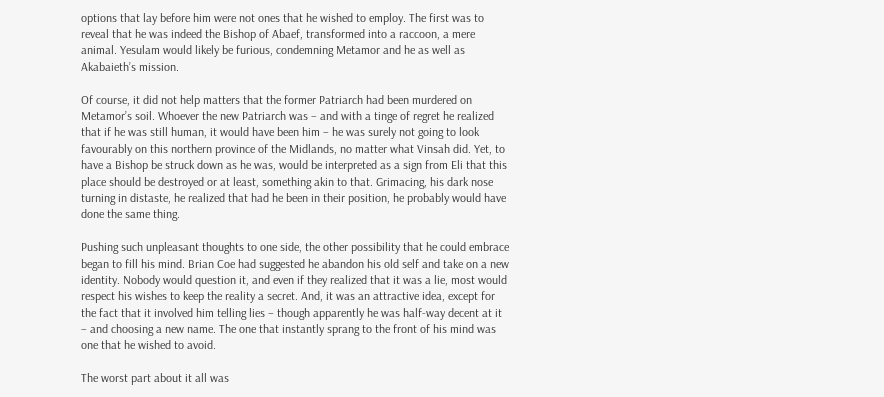options that lay before him were not ones that he wished to employ. The first was to reveal that he was indeed the Bishop of Abaef, transformed into a raccoon, a mere animal. Yesulam would likely be furious, condemning Metamor and he as well as Akabaieth’s mission.

Of course, it did not help matters that the former Patriarch had been murdered on Metamor’s soil. Whoever the new Patriarch was – and with a tinge of regret he realized that if he was still human, it would have been him – he was surely not going to look favourably on this northern province of the Midlands, no matter what Vinsah did. Yet, to have a Bishop be struck down as he was, would be interpreted as a sign from Eli that this place should be destroyed or at least, something akin to that. Grimacing, his dark nose turning in distaste, he realized that had he been in their position, he probably would have done the same thing.

Pushing such unpleasant thoughts to one side, the other possibility that he could embrace began to fill his mind. Brian Coe had suggested he abandon his old self and take on a new identity. Nobody would question it, and even if they realized that it was a lie, most would respect his wishes to keep the reality a secret. And, it was an attractive idea, except for the fact that it involved him telling lies – though apparently he was half-way decent at it – and choosing a new name. The one that instantly sprang to the front of his mind was one that he wished to avoid.

The worst part about it all was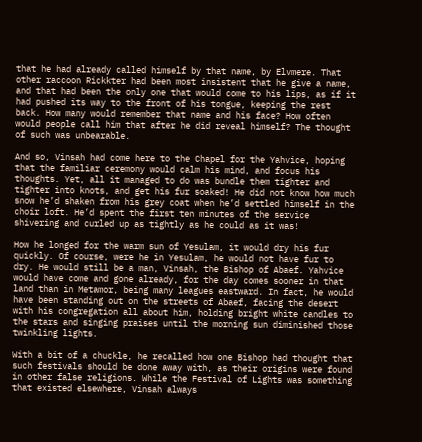that he had already called himself by that name, by Elvmere. That other raccoon Rickkter had been most insistent that he give a name, and that had been the only one that would come to his lips, as if it had pushed its way to the front of his tongue, keeping the rest back. How many would remember that name and his face? How often would people call him that after he did reveal himself? The thought of such was unbearable.

And so, Vinsah had come here to the Chapel for the Yahvice, hoping that the familiar ceremony would calm his mind, and focus his thoughts. Yet, all it managed to do was bundle them tighter and tighter into knots, and get his fur soaked! He did not know how much snow he’d shaken from his grey coat when he’d settled himself in the choir loft. He’d spent the first ten minutes of the service shivering and curled up as tightly as he could as it was!

How he longed for the warm sun of Yesulam, it would dry his fur quickly. Of course, were he in Yesulam, he would not have fur to dry. He would still be a man, Vinsah, the Bishop of Abaef. Yahvice would have come and gone already, for the day comes sooner in that land than in Metamor, being many leagues eastward. In fact, he would have been standing out on the streets of Abaef, facing the desert with his congregation all about him, holding bright white candles to the stars and singing praises until the morning sun diminished those twinkling lights.

With a bit of a chuckle, he recalled how one Bishop had thought that such festivals should be done away with, as their origins were found in other false religions. While the Festival of Lights was something that existed elsewhere, Vinsah always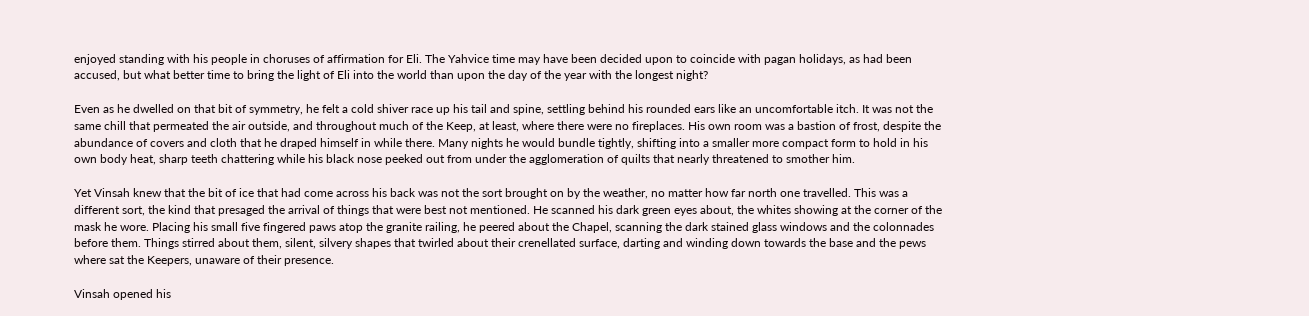enjoyed standing with his people in choruses of affirmation for Eli. The Yahvice time may have been decided upon to coincide with pagan holidays, as had been accused, but what better time to bring the light of Eli into the world than upon the day of the year with the longest night?

Even as he dwelled on that bit of symmetry, he felt a cold shiver race up his tail and spine, settling behind his rounded ears like an uncomfortable itch. It was not the same chill that permeated the air outside, and throughout much of the Keep, at least, where there were no fireplaces. His own room was a bastion of frost, despite the abundance of covers and cloth that he draped himself in while there. Many nights he would bundle tightly, shifting into a smaller more compact form to hold in his own body heat, sharp teeth chattering while his black nose peeked out from under the agglomeration of quilts that nearly threatened to smother him.

Yet Vinsah knew that the bit of ice that had come across his back was not the sort brought on by the weather, no matter how far north one travelled. This was a different sort, the kind that presaged the arrival of things that were best not mentioned. He scanned his dark green eyes about, the whites showing at the corner of the mask he wore. Placing his small five fingered paws atop the granite railing, he peered about the Chapel, scanning the dark stained glass windows and the colonnades before them. Things stirred about them, silent, silvery shapes that twirled about their crenellated surface, darting and winding down towards the base and the pews where sat the Keepers, unaware of their presence.

Vinsah opened his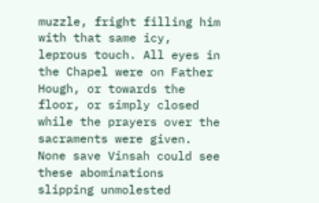muzzle, fright filling him with that same icy, leprous touch. All eyes in the Chapel were on Father Hough, or towards the floor, or simply closed while the prayers over the sacraments were given. None save Vinsah could see these abominations slipping unmolested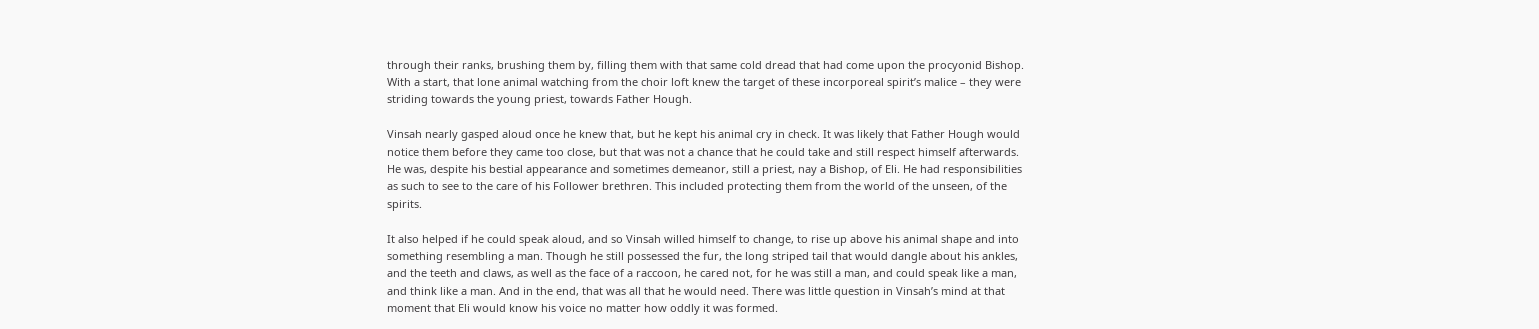through their ranks, brushing them by, filling them with that same cold dread that had come upon the procyonid Bishop. With a start, that lone animal watching from the choir loft knew the target of these incorporeal spirit’s malice – they were striding towards the young priest, towards Father Hough.

Vinsah nearly gasped aloud once he knew that, but he kept his animal cry in check. It was likely that Father Hough would notice them before they came too close, but that was not a chance that he could take and still respect himself afterwards. He was, despite his bestial appearance and sometimes demeanor, still a priest, nay a Bishop, of Eli. He had responsibilities as such to see to the care of his Follower brethren. This included protecting them from the world of the unseen, of the spirits.

It also helped if he could speak aloud, and so Vinsah willed himself to change, to rise up above his animal shape and into something resembling a man. Though he still possessed the fur, the long striped tail that would dangle about his ankles, and the teeth and claws, as well as the face of a raccoon, he cared not, for he was still a man, and could speak like a man, and think like a man. And in the end, that was all that he would need. There was little question in Vinsah’s mind at that moment that Eli would know his voice no matter how oddly it was formed.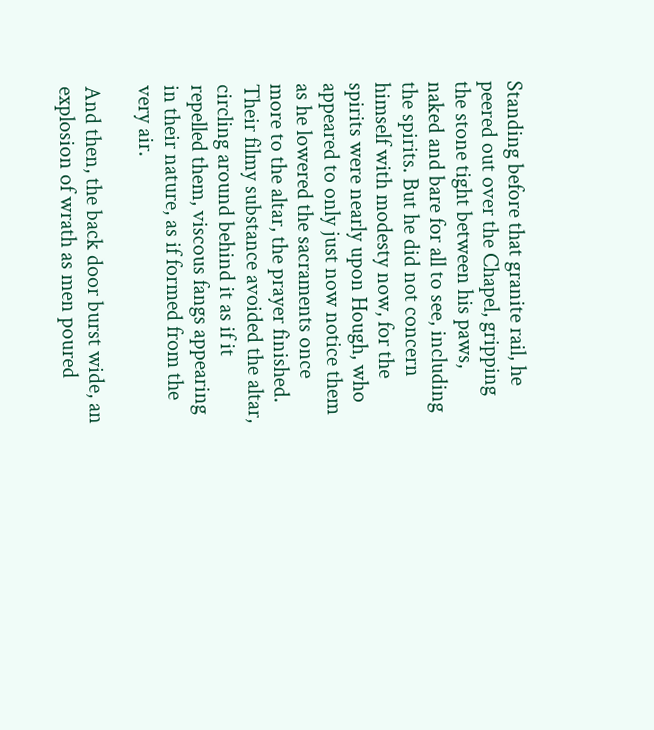Standing before that granite rail, he peered out over the Chapel, gripping the stone tight between his paws, naked and bare for all to see, including the spirits. But he did not concern himself with modesty now, for the spirits were nearly upon Hough, who appeared to only just now notice them as he lowered the sacraments once more to the altar, the prayer finished. Their filmy substance avoided the altar, circling around behind it as if it repelled them, viscous fangs appearing in their nature, as if formed from the very air.

And then, the back door burst wide, an explosion of wrath as men poured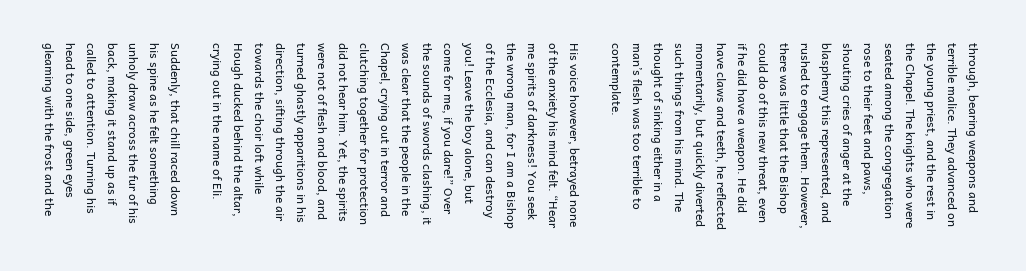through, bearing weapons and terrible malice. They advanced on the young priest, and the rest in the Chapel. The knights who were seated among the congregation rose to their feet and paws, shouting cries of anger at the blasphemy this represented, and rushed to engage them. However, there was little that the Bishop could do of this new threat, even if he did have a weapon. He did have claws and teeth, he reflected momentarily, but quickly diverted such things from his mind. The thought of sinking either in a man’s flesh was too terrible to contemplate.

His voice however, betrayed none of the anxiety his mind felt. “Hear me spirits of darkness! You seek the wrong man, for I am a Bishop of the Ecclesia, and can destroy you! Leave the boy alone, but come for me, if you dare!” Over the sounds of swords clashing, it was clear that the people in the Chapel, crying out in terror and clutching together for protection did not hear him. Yet, the spirits were not of flesh and blood, and turned ghastly apparitions in his direction, sifting through the air towards the choir loft while Hough ducked behind the altar, crying out in the name of Eli.

Suddenly, that chill raced down his spine as he felt something unholy draw across the fur of his back, making it stand up as if called to attention. Turning his head to one side, green eyes gleaming with the frost and the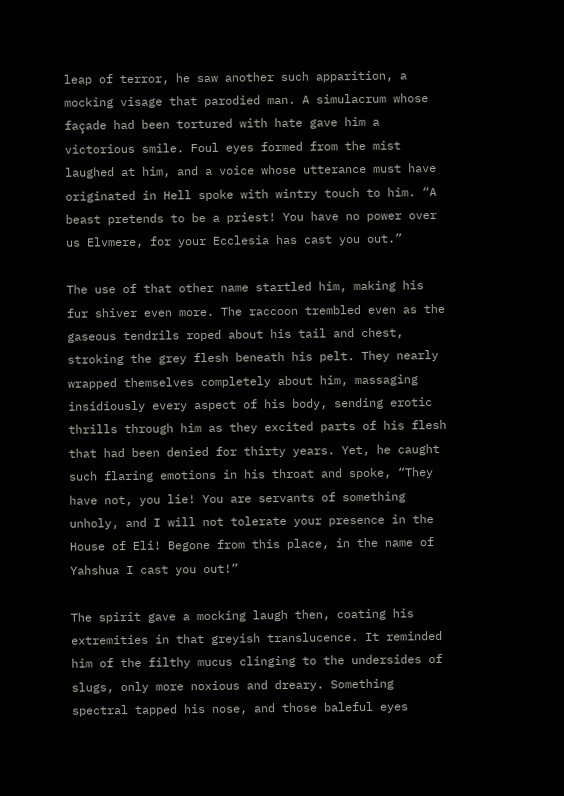leap of terror, he saw another such apparition, a mocking visage that parodied man. A simulacrum whose façade had been tortured with hate gave him a victorious smile. Foul eyes formed from the mist laughed at him, and a voice whose utterance must have originated in Hell spoke with wintry touch to him. “A beast pretends to be a priest! You have no power over us Elvmere, for your Ecclesia has cast you out.”

The use of that other name startled him, making his fur shiver even more. The raccoon trembled even as the gaseous tendrils roped about his tail and chest, stroking the grey flesh beneath his pelt. They nearly wrapped themselves completely about him, massaging insidiously every aspect of his body, sending erotic thrills through him as they excited parts of his flesh that had been denied for thirty years. Yet, he caught such flaring emotions in his throat and spoke, “They have not, you lie! You are servants of something unholy, and I will not tolerate your presence in the House of Eli! Begone from this place, in the name of Yahshua I cast you out!”

The spirit gave a mocking laugh then, coating his extremities in that greyish translucence. It reminded him of the filthy mucus clinging to the undersides of slugs, only more noxious and dreary. Something spectral tapped his nose, and those baleful eyes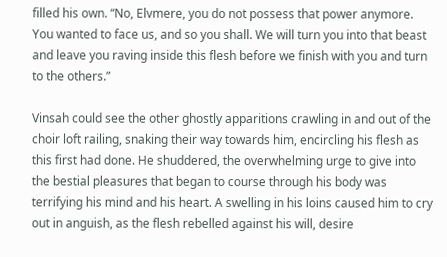filled his own. “No, Elvmere, you do not possess that power anymore. You wanted to face us, and so you shall. We will turn you into that beast and leave you raving inside this flesh before we finish with you and turn to the others.”

Vinsah could see the other ghostly apparitions crawling in and out of the choir loft railing, snaking their way towards him, encircling his flesh as this first had done. He shuddered, the overwhelming urge to give into the bestial pleasures that began to course through his body was terrifying his mind and his heart. A swelling in his loins caused him to cry out in anguish, as the flesh rebelled against his will, desire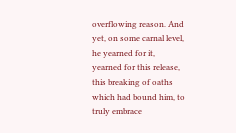overflowing reason. And yet, on some carnal level, he yearned for it, yearned for this release, this breaking of oaths which had bound him, to truly embrace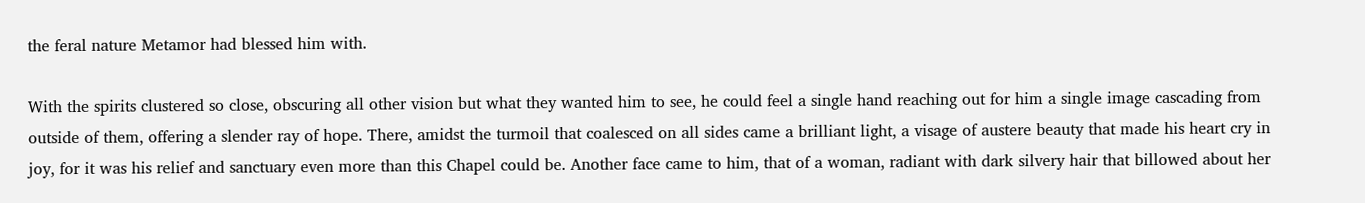the feral nature Metamor had blessed him with.

With the spirits clustered so close, obscuring all other vision but what they wanted him to see, he could feel a single hand reaching out for him a single image cascading from outside of them, offering a slender ray of hope. There, amidst the turmoil that coalesced on all sides came a brilliant light, a visage of austere beauty that made his heart cry in joy, for it was his relief and sanctuary even more than this Chapel could be. Another face came to him, that of a woman, radiant with dark silvery hair that billowed about her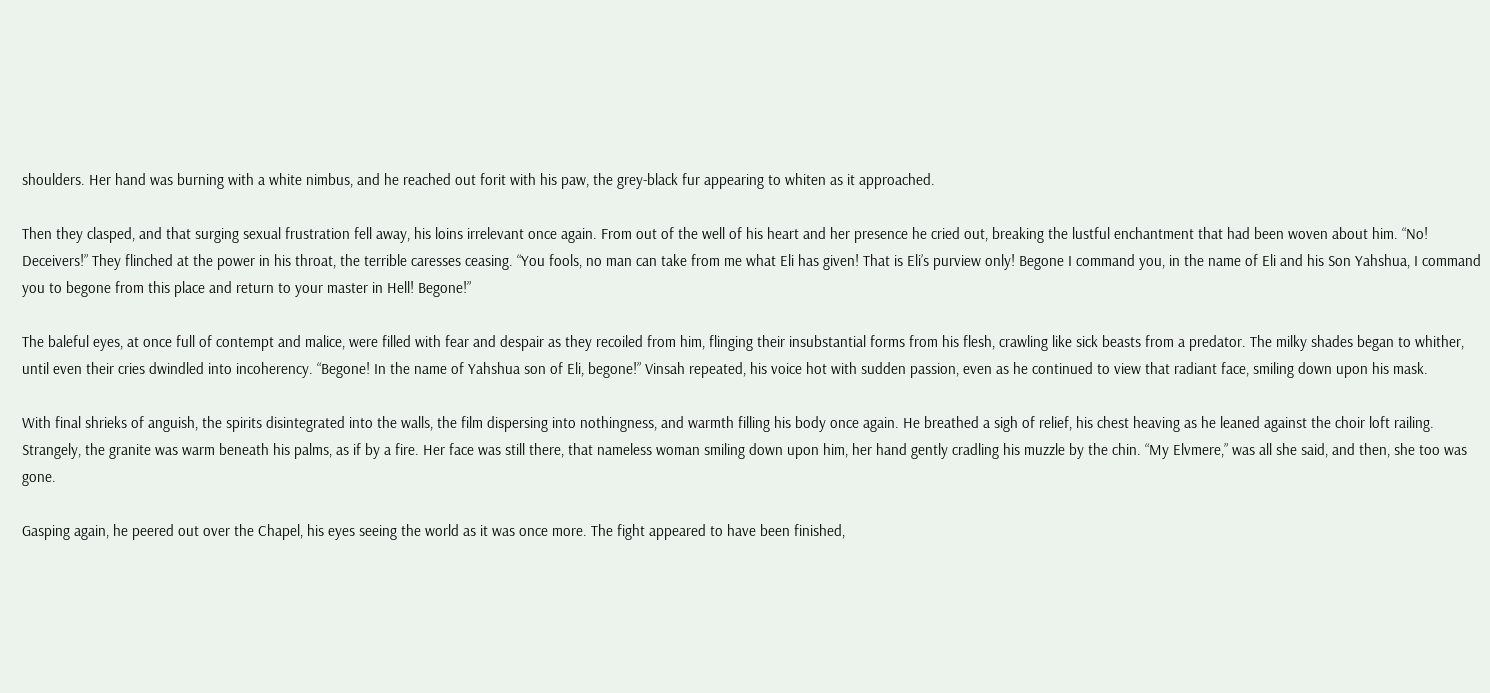shoulders. Her hand was burning with a white nimbus, and he reached out forit with his paw, the grey-black fur appearing to whiten as it approached.

Then they clasped, and that surging sexual frustration fell away, his loins irrelevant once again. From out of the well of his heart and her presence he cried out, breaking the lustful enchantment that had been woven about him. “No! Deceivers!” They flinched at the power in his throat, the terrible caresses ceasing. “You fools, no man can take from me what Eli has given! That is Eli’s purview only! Begone I command you, in the name of Eli and his Son Yahshua, I command you to begone from this place and return to your master in Hell! Begone!”

The baleful eyes, at once full of contempt and malice, were filled with fear and despair as they recoiled from him, flinging their insubstantial forms from his flesh, crawling like sick beasts from a predator. The milky shades began to whither, until even their cries dwindled into incoherency. “Begone! In the name of Yahshua son of Eli, begone!” Vinsah repeated, his voice hot with sudden passion, even as he continued to view that radiant face, smiling down upon his mask.

With final shrieks of anguish, the spirits disintegrated into the walls, the film dispersing into nothingness, and warmth filling his body once again. He breathed a sigh of relief, his chest heaving as he leaned against the choir loft railing. Strangely, the granite was warm beneath his palms, as if by a fire. Her face was still there, that nameless woman smiling down upon him, her hand gently cradling his muzzle by the chin. “My Elvmere,” was all she said, and then, she too was gone.

Gasping again, he peered out over the Chapel, his eyes seeing the world as it was once more. The fight appeared to have been finished,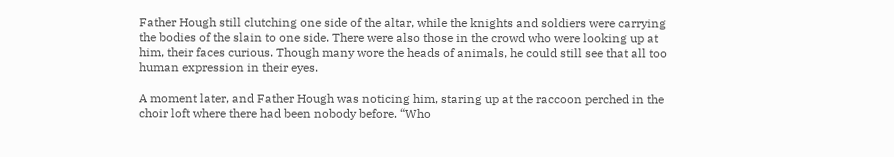Father Hough still clutching one side of the altar, while the knights and soldiers were carrying the bodies of the slain to one side. There were also those in the crowd who were looking up at him, their faces curious. Though many wore the heads of animals, he could still see that all too human expression in their eyes.

A moment later, and Father Hough was noticing him, staring up at the raccoon perched in the choir loft where there had been nobody before. “Who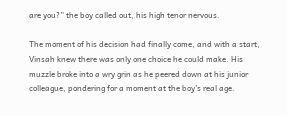are you?” the boy called out, his high tenor nervous.

The moment of his decision had finally come, and with a start, Vinsah knew there was only one choice he could make. His muzzle broke into a wry grin as he peered down at his junior colleague, pondering for a moment at the boy’s real age.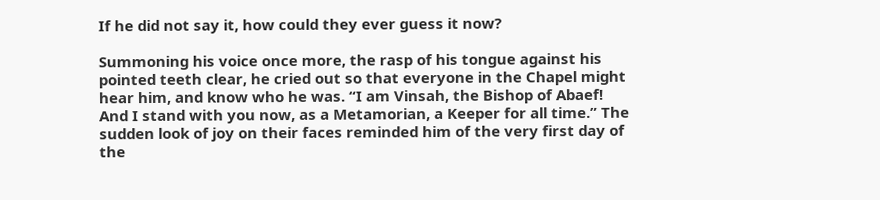If he did not say it, how could they ever guess it now?

Summoning his voice once more, the rasp of his tongue against his pointed teeth clear, he cried out so that everyone in the Chapel might hear him, and know who he was. “I am Vinsah, the Bishop of Abaef! And I stand with you now, as a Metamorian, a Keeper for all time.” The sudden look of joy on their faces reminded him of the very first day of the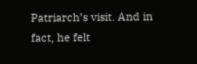Patriarch’s visit. And in fact, he felt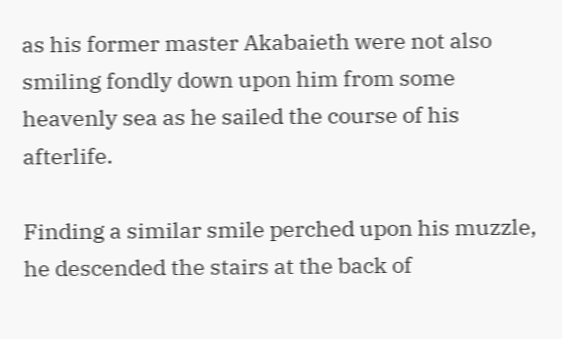as his former master Akabaieth were not also smiling fondly down upon him from some heavenly sea as he sailed the course of his afterlife.

Finding a similar smile perched upon his muzzle, he descended the stairs at the back of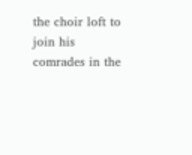the choir loft to join his comrades in the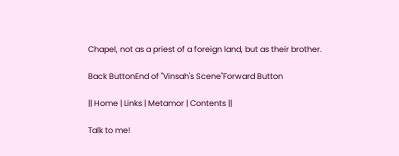Chapel, not as a priest of a foreign land, but as their brother.

Back ButtonEnd of "Vinsah's Scene"Forward Button

|| Home | Links | Metamor | Contents ||

Talk to me!